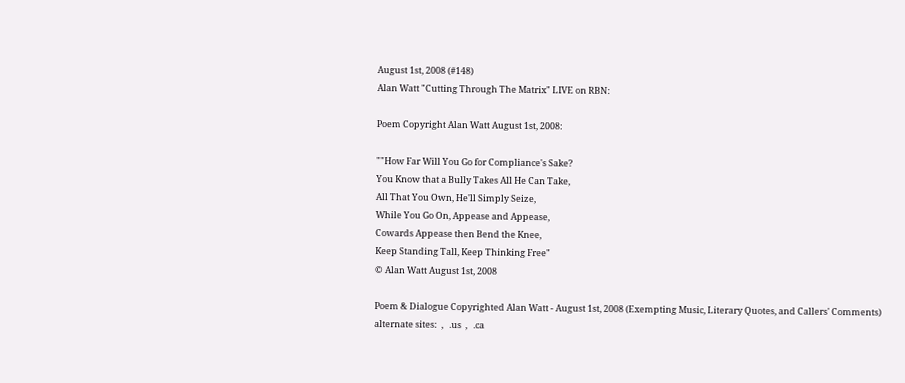August 1st, 2008 (#148)
Alan Watt "Cutting Through The Matrix" LIVE on RBN:

Poem Copyright Alan Watt August 1st, 2008:

""How Far Will You Go for Compliance's Sake?
You Know that a Bully Takes All He Can Take,
All That You Own, He'll Simply Seize,
While You Go On, Appease and Appease,
Cowards Appease then Bend the Knee,
Keep Standing Tall, Keep Thinking Free"
© Alan Watt August 1st, 2008

Poem & Dialogue Copyrighted Alan Watt - August 1st, 2008 (Exempting Music, Literary Quotes, and Callers' Comments)
alternate sites:  ,   .us  ,   .ca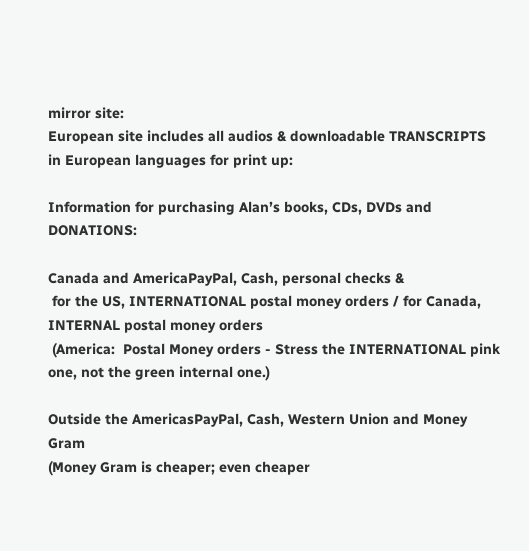mirror site:
European site includes all audios & downloadable TRANSCRIPTS in European languages for print up:

Information for purchasing Alan’s books, CDs, DVDs and DONATIONS:

Canada and AmericaPayPal, Cash, personal checks &
 for the US, INTERNATIONAL postal money orders / for Canada, INTERNAL postal money orders
 (America:  Postal Money orders - Stress the INTERNATIONAL pink one, not the green internal one.)

Outside the AmericasPayPal, Cash, Western Union and Money Gram
(Money Gram is cheaper; even cheaper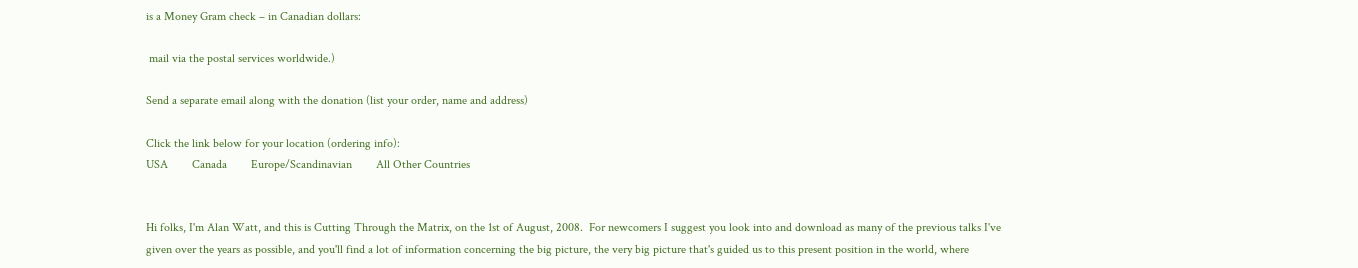is a Money Gram check – in Canadian dollars:

 mail via the postal services worldwide.)

Send a separate email along with the donation (list your order, name and address)

Click the link below for your location (ordering info):
USA        Canada        Europe/Scandinavian        All Other Countries


Hi folks, I'm Alan Watt, and this is Cutting Through the Matrix, on the 1st of August, 2008.  For newcomers I suggest you look into and download as many of the previous talks I've given over the years as possible, and you'll find a lot of information concerning the big picture, the very big picture that's guided us to this present position in the world, where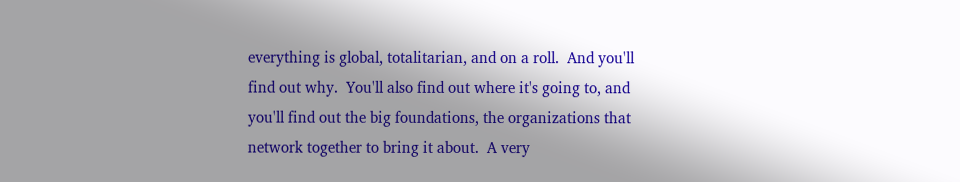everything is global, totalitarian, and on a roll.  And you'll find out why.  You'll also find out where it's going to, and you'll find out the big foundations, the organizations that network together to bring it about.  A very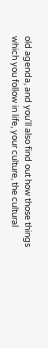old agenda, and you'll also find out how those things which you follow in life, your culture, the cultural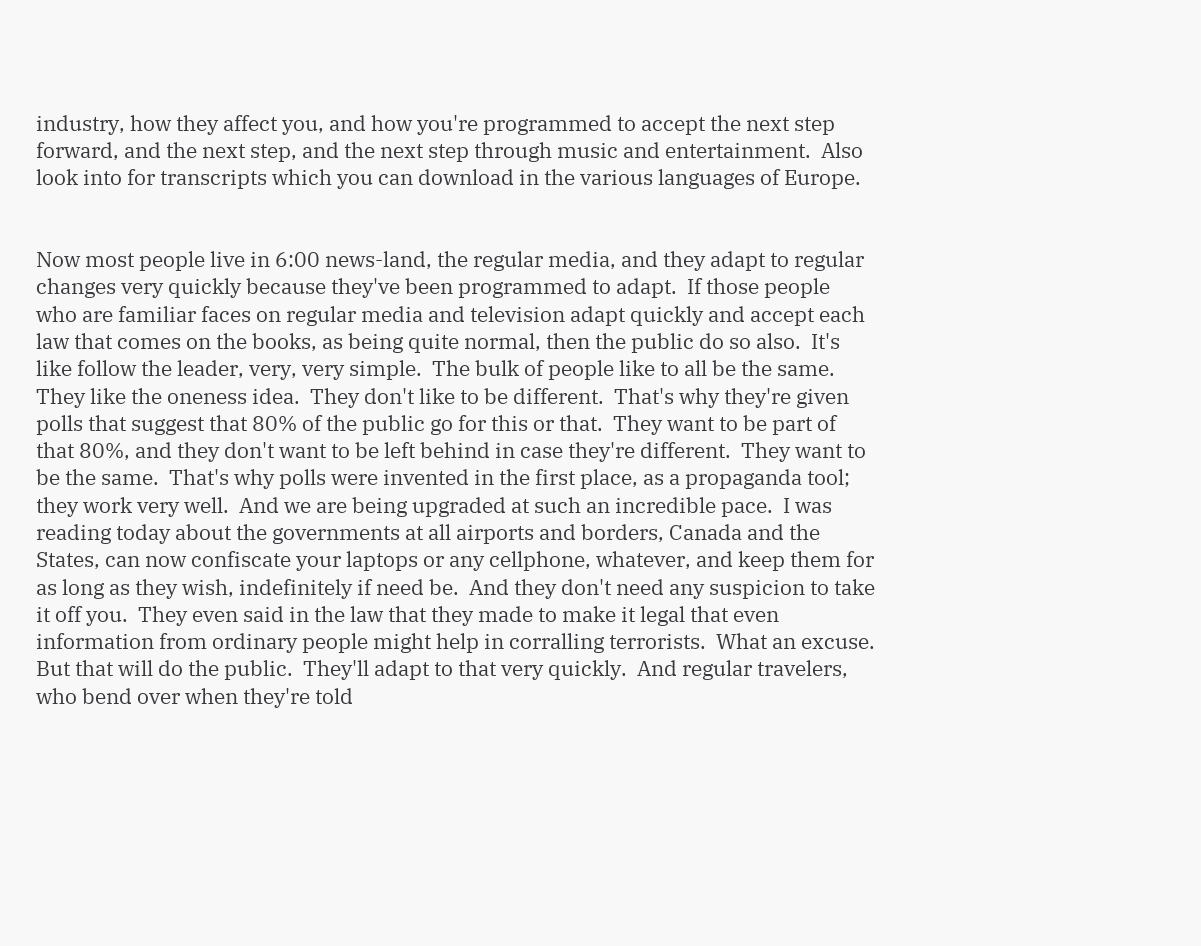industry, how they affect you, and how you're programmed to accept the next step forward, and the next step, and the next step through music and entertainment.  Also look into for transcripts which you can download in the various languages of Europe.


Now most people live in 6:00 news-land, the regular media, and they adapt to regular changes very quickly because they've been programmed to adapt.  If those people who are familiar faces on regular media and television adapt quickly and accept each law that comes on the books, as being quite normal, then the public do so also.  It's like follow the leader, very, very simple.  The bulk of people like to all be the same.  They like the oneness idea.  They don't like to be different.  That's why they're given polls that suggest that 80% of the public go for this or that.  They want to be part of that 80%, and they don't want to be left behind in case they're different.  They want to be the same.  That's why polls were invented in the first place, as a propaganda tool; they work very well.  And we are being upgraded at such an incredible pace.  I was reading today about the governments at all airports and borders, Canada and the States, can now confiscate your laptops or any cellphone, whatever, and keep them for as long as they wish, indefinitely if need be.  And they don't need any suspicion to take it off you.  They even said in the law that they made to make it legal that even information from ordinary people might help in corralling terrorists.  What an excuse.  But that will do the public.  They'll adapt to that very quickly.  And regular travelers, who bend over when they're told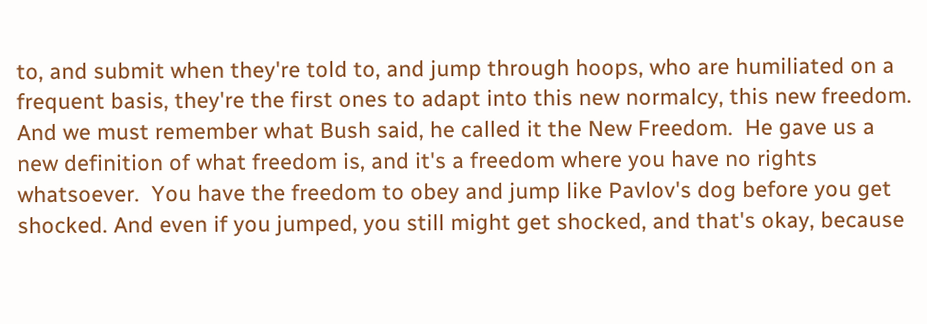to, and submit when they're told to, and jump through hoops, who are humiliated on a frequent basis, they're the first ones to adapt into this new normalcy, this new freedom.  And we must remember what Bush said, he called it the New Freedom.  He gave us a new definition of what freedom is, and it's a freedom where you have no rights whatsoever.  You have the freedom to obey and jump like Pavlov's dog before you get shocked. And even if you jumped, you still might get shocked, and that's okay, because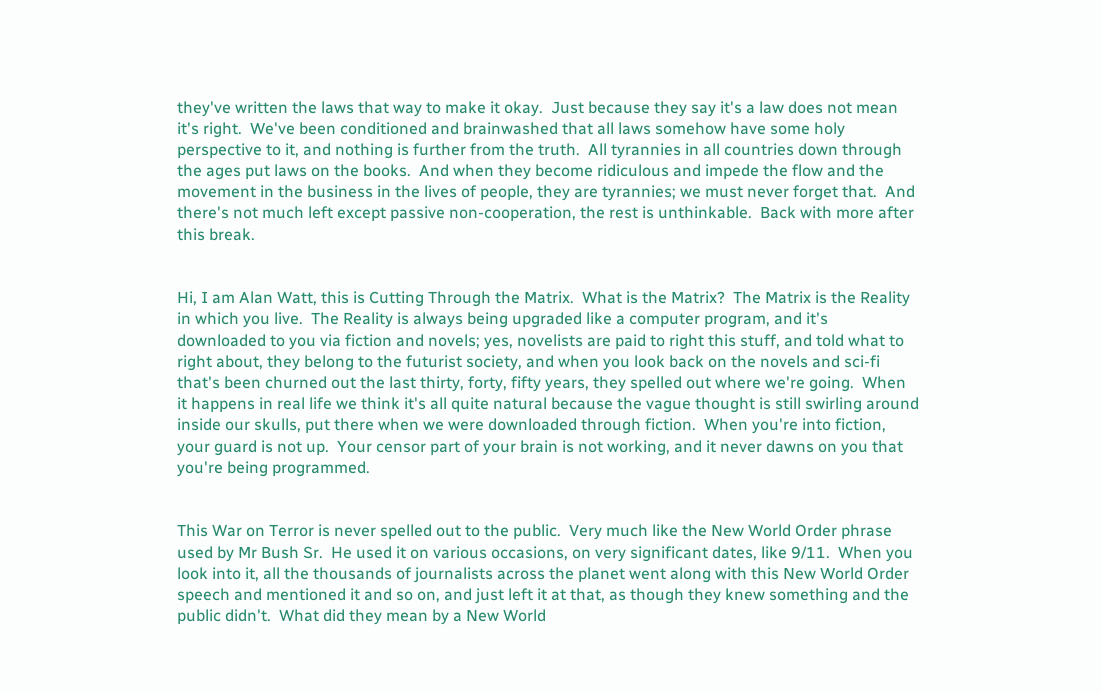they've written the laws that way to make it okay.  Just because they say it's a law does not mean it's right.  We've been conditioned and brainwashed that all laws somehow have some holy perspective to it, and nothing is further from the truth.  All tyrannies in all countries down through the ages put laws on the books.  And when they become ridiculous and impede the flow and the movement in the business in the lives of people, they are tyrannies; we must never forget that.  And there's not much left except passive non-cooperation, the rest is unthinkable.  Back with more after this break.


Hi, I am Alan Watt, this is Cutting Through the Matrix.  What is the Matrix?  The Matrix is the Reality in which you live.  The Reality is always being upgraded like a computer program, and it's downloaded to you via fiction and novels; yes, novelists are paid to right this stuff, and told what to right about, they belong to the futurist society, and when you look back on the novels and sci-fi that's been churned out the last thirty, forty, fifty years, they spelled out where we're going.  When it happens in real life we think it's all quite natural because the vague thought is still swirling around inside our skulls, put there when we were downloaded through fiction.  When you're into fiction, your guard is not up.  Your censor part of your brain is not working, and it never dawns on you that you're being programmed.


This War on Terror is never spelled out to the public.  Very much like the New World Order phrase used by Mr Bush Sr.  He used it on various occasions, on very significant dates, like 9/11.  When you look into it, all the thousands of journalists across the planet went along with this New World Order speech and mentioned it and so on, and just left it at that, as though they knew something and the public didn't.  What did they mean by a New World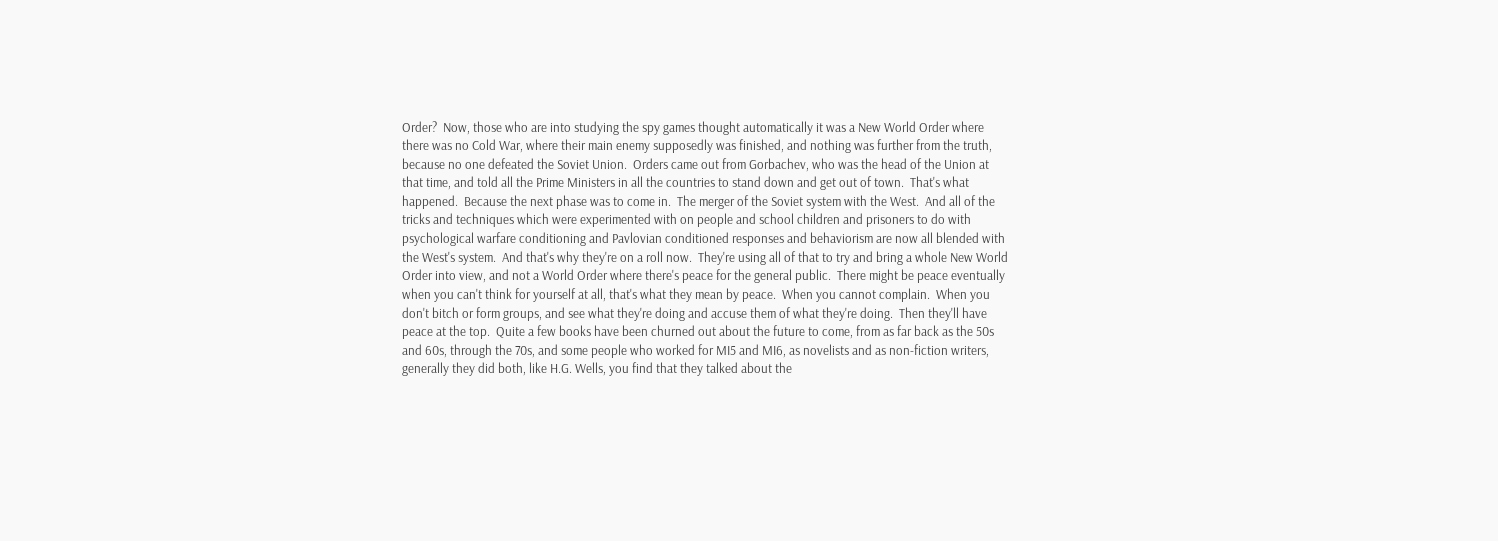Order?  Now, those who are into studying the spy games thought automatically it was a New World Order where there was no Cold War, where their main enemy supposedly was finished, and nothing was further from the truth, because no one defeated the Soviet Union.  Orders came out from Gorbachev, who was the head of the Union at that time, and told all the Prime Ministers in all the countries to stand down and get out of town.  That's what happened.  Because the next phase was to come in.  The merger of the Soviet system with the West.  And all of the tricks and techniques which were experimented with on people and school children and prisoners to do with psychological warfare conditioning and Pavlovian conditioned responses and behaviorism are now all blended with the West's system.  And that's why they're on a roll now.  They're using all of that to try and bring a whole New World Order into view, and not a World Order where there's peace for the general public.  There might be peace eventually when you can't think for yourself at all, that's what they mean by peace.  When you cannot complain.  When you don't bitch or form groups, and see what they're doing and accuse them of what they're doing.  Then they'll have peace at the top.  Quite a few books have been churned out about the future to come, from as far back as the 50s and 60s, through the 70s, and some people who worked for MI5 and MI6, as novelists and as non-fiction writers, generally they did both, like H.G. Wells, you find that they talked about the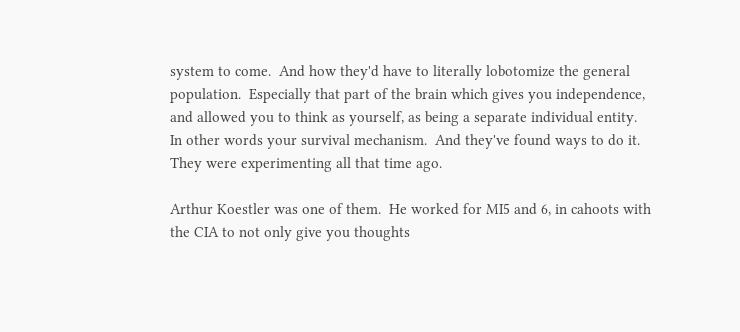system to come.  And how they'd have to literally lobotomize the general population.  Especially that part of the brain which gives you independence, and allowed you to think as yourself, as being a separate individual entity.  In other words your survival mechanism.  And they've found ways to do it.  They were experimenting all that time ago.

Arthur Koestler was one of them.  He worked for MI5 and 6, in cahoots with the CIA to not only give you thoughts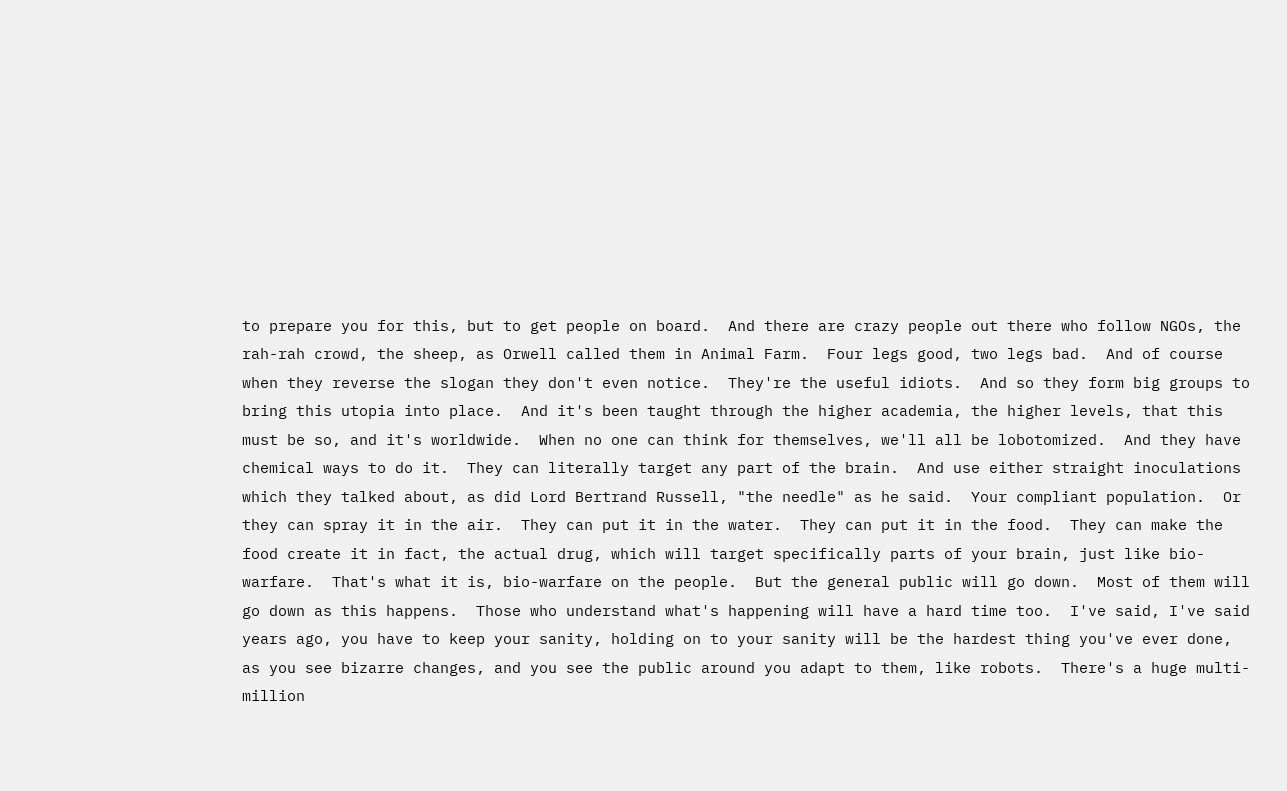to prepare you for this, but to get people on board.  And there are crazy people out there who follow NGOs, the rah-rah crowd, the sheep, as Orwell called them in Animal Farm.  Four legs good, two legs bad.  And of course when they reverse the slogan they don't even notice.  They're the useful idiots.  And so they form big groups to bring this utopia into place.  And it's been taught through the higher academia, the higher levels, that this must be so, and it's worldwide.  When no one can think for themselves, we'll all be lobotomized.  And they have chemical ways to do it.  They can literally target any part of the brain.  And use either straight inoculations which they talked about, as did Lord Bertrand Russell, "the needle" as he said.  Your compliant population.  Or they can spray it in the air.  They can put it in the water.  They can put it in the food.  They can make the food create it in fact, the actual drug, which will target specifically parts of your brain, just like bio-warfare.  That's what it is, bio-warfare on the people.  But the general public will go down.  Most of them will go down as this happens.  Those who understand what's happening will have a hard time too.  I've said, I've said years ago, you have to keep your sanity, holding on to your sanity will be the hardest thing you've ever done, as you see bizarre changes, and you see the public around you adapt to them, like robots.  There's a huge multi-million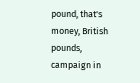pound, that's money, British pounds, campaign in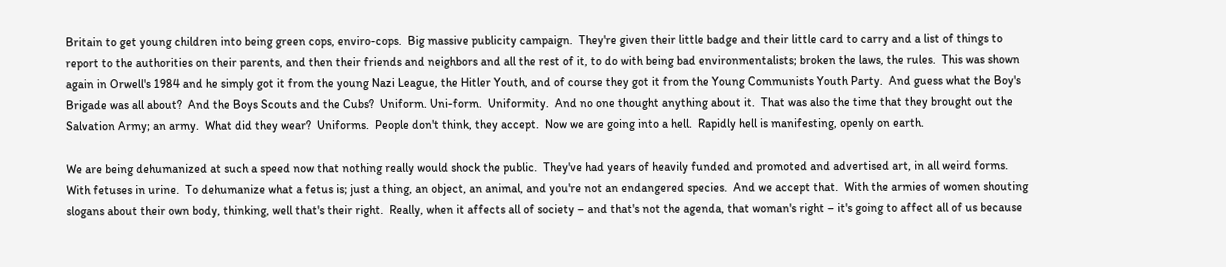Britain to get young children into being green cops, enviro-cops.  Big massive publicity campaign.  They're given their little badge and their little card to carry and a list of things to report to the authorities on their parents, and then their friends and neighbors and all the rest of it, to do with being bad environmentalists; broken the laws, the rules.  This was shown again in Orwell's 1984 and he simply got it from the young Nazi League, the Hitler Youth, and of course they got it from the Young Communists Youth Party.  And guess what the Boy's Brigade was all about?  And the Boys Scouts and the Cubs?  Uniform. Uni-form.  Uniformity.  And no one thought anything about it.  That was also the time that they brought out the Salvation Army; an army.  What did they wear?  Uniforms.  People don't think, they accept.  Now we are going into a hell.  Rapidly hell is manifesting, openly on earth.

We are being dehumanized at such a speed now that nothing really would shock the public.  They've had years of heavily funded and promoted and advertised art, in all weird forms. With fetuses in urine.  To dehumanize what a fetus is; just a thing, an object, an animal, and you're not an endangered species.  And we accept that.  With the armies of women shouting slogans about their own body, thinking, well that's their right.  Really, when it affects all of society – and that's not the agenda, that woman's right – it's going to affect all of us because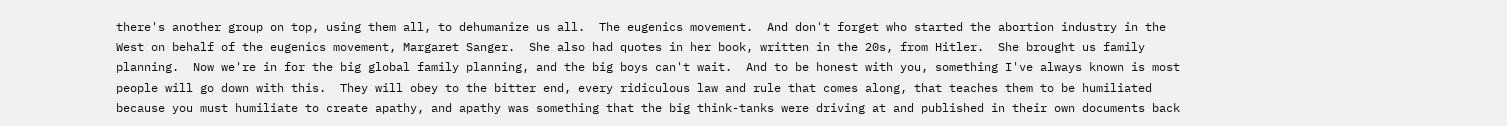there's another group on top, using them all, to dehumanize us all.  The eugenics movement.  And don't forget who started the abortion industry in the West on behalf of the eugenics movement, Margaret Sanger.  She also had quotes in her book, written in the 20s, from Hitler.  She brought us family planning.  Now we're in for the big global family planning, and the big boys can't wait.  And to be honest with you, something I've always known is most people will go down with this.  They will obey to the bitter end, every ridiculous law and rule that comes along, that teaches them to be humiliated because you must humiliate to create apathy, and apathy was something that the big think-tanks were driving at and published in their own documents back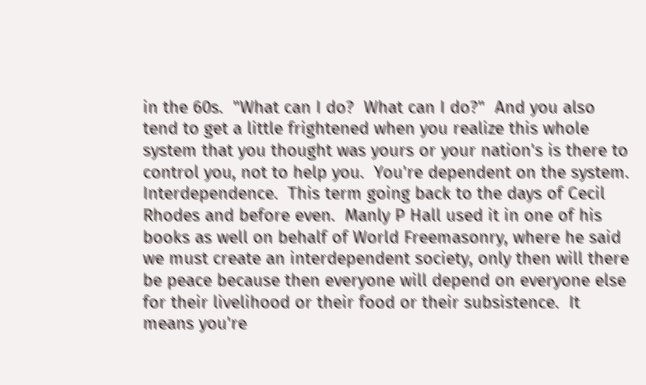in the 60s.  "What can I do?  What can I do?"  And you also tend to get a little frightened when you realize this whole system that you thought was yours or your nation's is there to control you, not to help you.  You're dependent on the system.  Interdependence.  This term going back to the days of Cecil Rhodes and before even.  Manly P Hall used it in one of his books as well on behalf of World Freemasonry, where he said we must create an interdependent society, only then will there be peace because then everyone will depend on everyone else for their livelihood or their food or their subsistence.  It means you're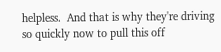helpless.  And that is why they're driving so quickly now to pull this off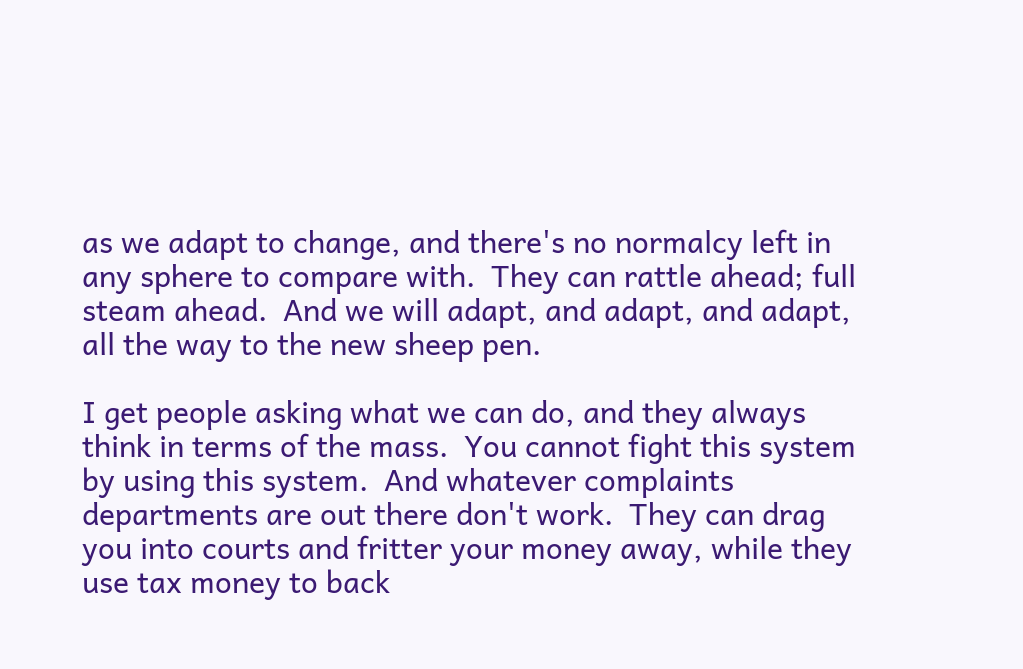as we adapt to change, and there's no normalcy left in any sphere to compare with.  They can rattle ahead; full steam ahead.  And we will adapt, and adapt, and adapt, all the way to the new sheep pen.

I get people asking what we can do, and they always think in terms of the mass.  You cannot fight this system by using this system.  And whatever complaints departments are out there don't work.  They can drag you into courts and fritter your money away, while they use tax money to back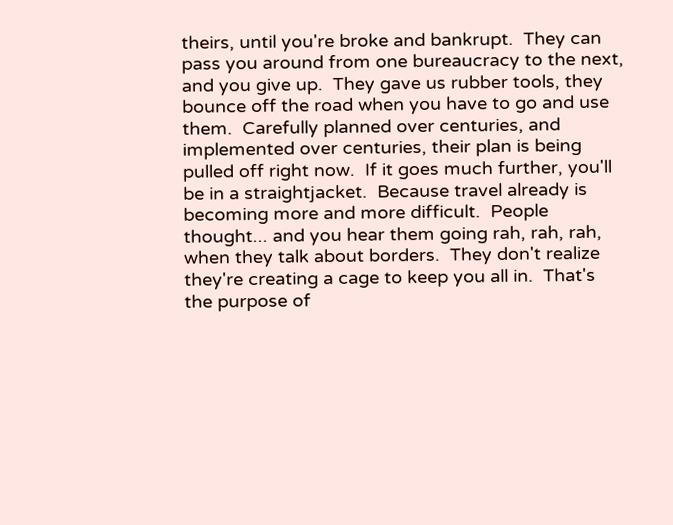theirs, until you're broke and bankrupt.  They can pass you around from one bureaucracy to the next, and you give up.  They gave us rubber tools, they bounce off the road when you have to go and use them.  Carefully planned over centuries, and implemented over centuries, their plan is being pulled off right now.  If it goes much further, you'll be in a straightjacket.  Because travel already is becoming more and more difficult.  People thought... and you hear them going rah, rah, rah, when they talk about borders.  They don't realize they're creating a cage to keep you all in.  That's the purpose of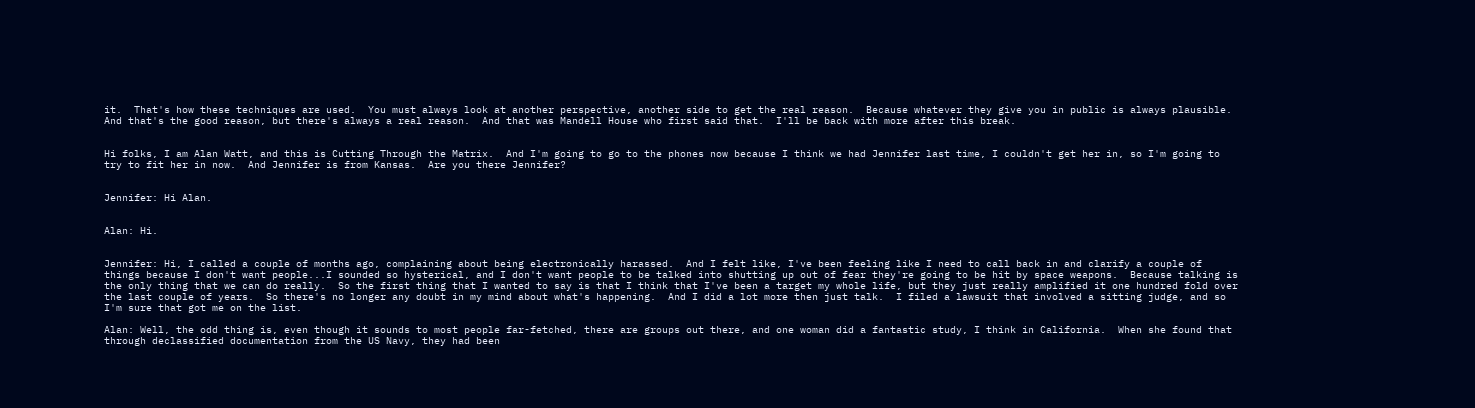it.  That's how these techniques are used.  You must always look at another perspective, another side to get the real reason.  Because whatever they give you in public is always plausible.  And that's the good reason, but there's always a real reason.  And that was Mandell House who first said that.  I'll be back with more after this break.


Hi folks, I am Alan Watt, and this is Cutting Through the Matrix.  And I'm going to go to the phones now because I think we had Jennifer last time, I couldn't get her in, so I'm going to try to fit her in now.  And Jennifer is from Kansas.  Are you there Jennifer?


Jennifer: Hi Alan.


Alan: Hi.


Jennifer: Hi, I called a couple of months ago, complaining about being electronically harassed.  And I felt like, I've been feeling like I need to call back in and clarify a couple of things because I don't want people...I sounded so hysterical, and I don't want people to be talked into shutting up out of fear they're going to be hit by space weapons.  Because talking is the only thing that we can do really.  So the first thing that I wanted to say is that I think that I've been a target my whole life, but they just really amplified it one hundred fold over the last couple of years.  So there's no longer any doubt in my mind about what's happening.  And I did a lot more then just talk.  I filed a lawsuit that involved a sitting judge, and so I'm sure that got me on the list.

Alan: Well, the odd thing is, even though it sounds to most people far-fetched, there are groups out there, and one woman did a fantastic study, I think in California.  When she found that through declassified documentation from the US Navy, they had been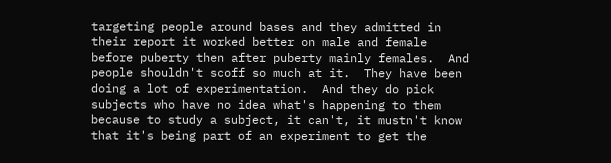targeting people around bases and they admitted in their report it worked better on male and female before puberty then after puberty mainly females.  And people shouldn't scoff so much at it.  They have been doing a lot of experimentation.  And they do pick subjects who have no idea what's happening to them because to study a subject, it can't, it mustn't know that it's being part of an experiment to get the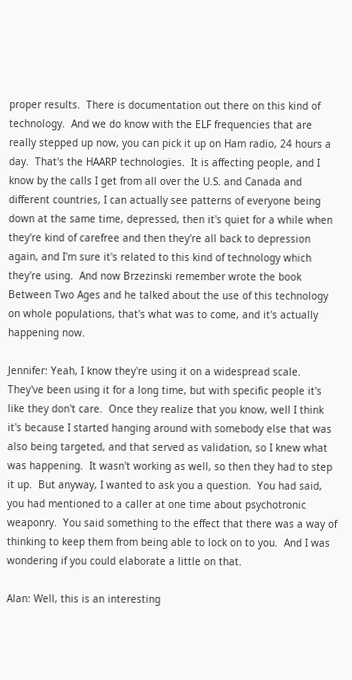proper results.  There is documentation out there on this kind of technology.  And we do know with the ELF frequencies that are really stepped up now, you can pick it up on Ham radio, 24 hours a day.  That's the HAARP technologies.  It is affecting people, and I know by the calls I get from all over the U.S. and Canada and different countries, I can actually see patterns of everyone being down at the same time, depressed, then it's quiet for a while when they're kind of carefree and then they're all back to depression again, and I'm sure it's related to this kind of technology which they're using.  And now Brzezinski remember wrote the book Between Two Ages and he talked about the use of this technology on whole populations, that's what was to come, and it's actually happening now.

Jennifer: Yeah, I know they're using it on a widespread scale.  They've been using it for a long time, but with specific people it's like they don't care.  Once they realize that you know, well I think it's because I started hanging around with somebody else that was also being targeted, and that served as validation, so I knew what was happening.  It wasn't working as well, so then they had to step it up.  But anyway, I wanted to ask you a question.  You had said, you had mentioned to a caller at one time about psychotronic weaponry.  You said something to the effect that there was a way of thinking to keep them from being able to lock on to you.  And I was wondering if you could elaborate a little on that.

Alan: Well, this is an interesting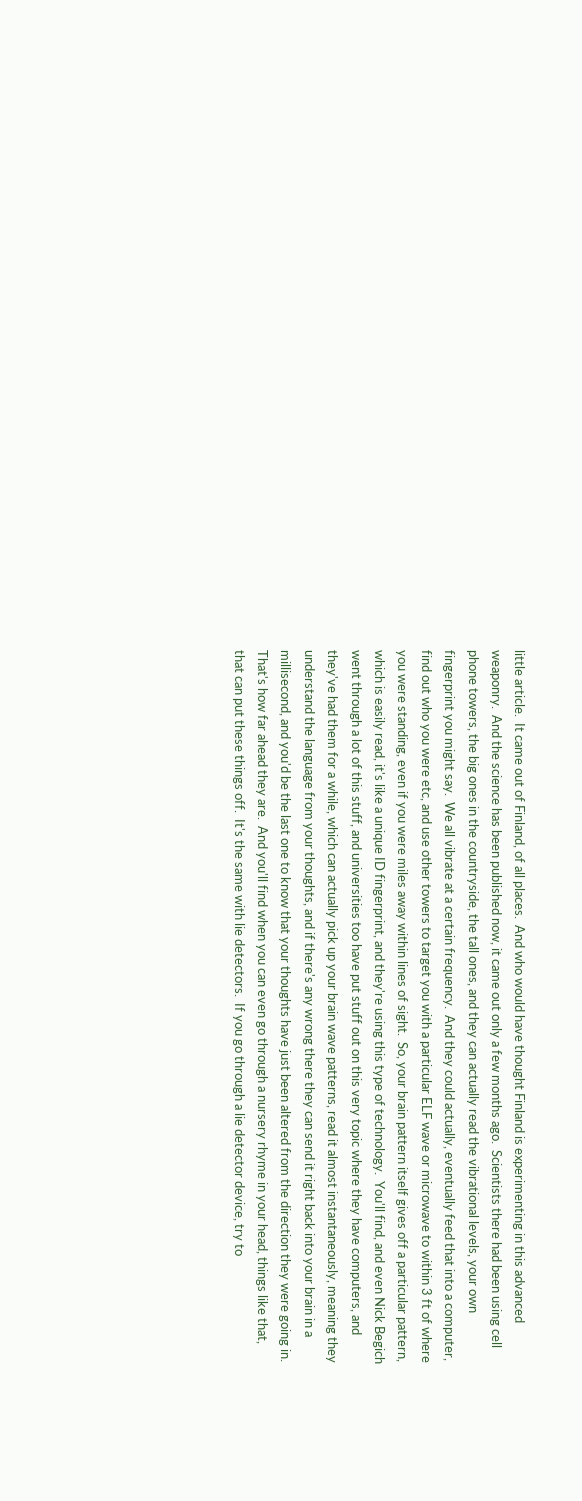little article.  It came out of Finland, of all places.  And who would have thought Finland is experimenting in this advanced weaponry.  And the science has been published now, it came out only a few months ago.  Scientists there had been using cell phone towers, the big ones in the countryside, the tall ones, and they can actually read the vibrational levels, your own fingerprint you might say.  We all vibrate at a certain frequency.  And they could actually, eventually feed that into a computer, find out who you were etc, and use other towers to target you with a particular ELF wave or microwave to within 3 ft of where you were standing, even if you were miles away within lines of sight.  So, your brain pattern itself gives off a particular pattern, which is easily read, it's like a unique ID fingerprint, and they're using this type of technology.  You'll find, and even Nick Begich went through a lot of this stuff, and universities too have put stuff out on this very topic where they have computers, and they've had them for a while, which can actually pick up your brain wave patterns, read it almost instantaneously, meaning they understand the language from your thoughts, and if there's any wrong there they can send it right back into your brain in a millisecond, and you'd be the last one to know that your thoughts have just been altered from the direction they were going in.  That's how far ahead they are.  And you'll find when you can even go through a nursery rhyme in your head, things like that, that can put these things off.  It's the same with lie detectors.  If you go through a lie detector device, try to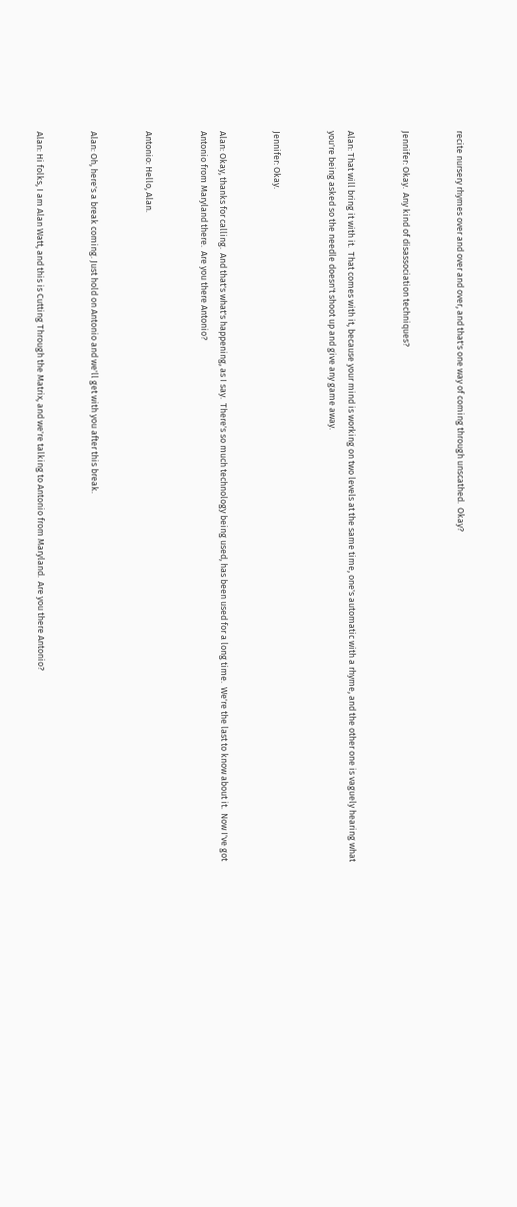recite nursery rhymes over and over and over, and that's one way of coming through unscathed.  Okay?


Jennifer: Okay.  Any kind of disassociation techniques?


Alan: That will bring it with it.  That comes with it, because your mind is working on two levels at the same time, one's automatic with a rhyme, and the other one is vaguely hearing what you're being asked so the needle doesn't shoot up and give any game away.


Jennifer: Okay.


Alan: Okay, thanks for calling.  And that's what's happening, as I say.  There's so much technology being used, has been used for a long time.  We're the last to know about it.  Now I've got Antonio from Maryland there.  Are you there Antonio?


Antonio: Hello, Alan.


Alan: Oh, here's a break coming. Just hold on Antonio and we'll get with you after this break.


Alan: Hi folks, I am Alan Watt, and this is Cutting Through the Matrix, and we're talking to Antonio from Maryland.  Are you there Antonio?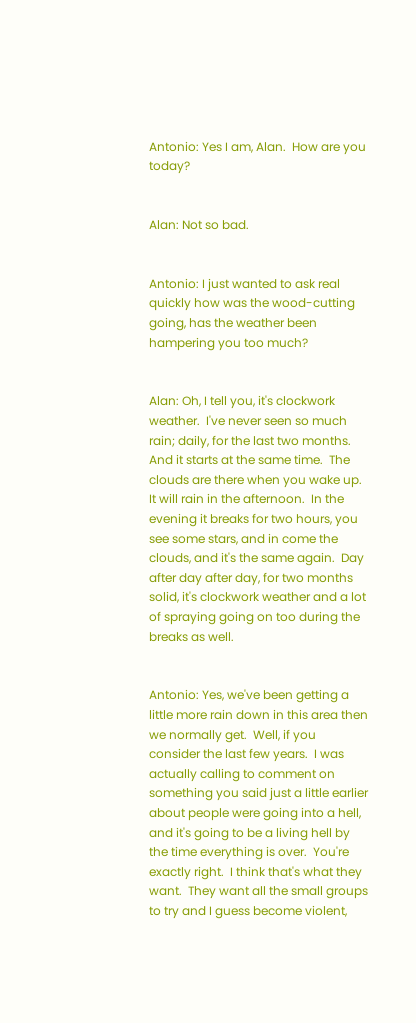Antonio: Yes I am, Alan.  How are you today?


Alan: Not so bad.


Antonio: I just wanted to ask real quickly how was the wood-cutting going, has the weather been hampering you too much?


Alan: Oh, I tell you, it's clockwork weather.  I've never seen so much rain; daily, for the last two months.  And it starts at the same time.  The clouds are there when you wake up.  It will rain in the afternoon.  In the evening it breaks for two hours, you see some stars, and in come the clouds, and it's the same again.  Day after day after day, for two months solid, it's clockwork weather and a lot of spraying going on too during the breaks as well.


Antonio: Yes, we've been getting a little more rain down in this area then we normally get.  Well, if you consider the last few years.  I was actually calling to comment on something you said just a little earlier about people were going into a hell, and it's going to be a living hell by the time everything is over.  You're exactly right.  I think that's what they want.  They want all the small groups to try and I guess become violent,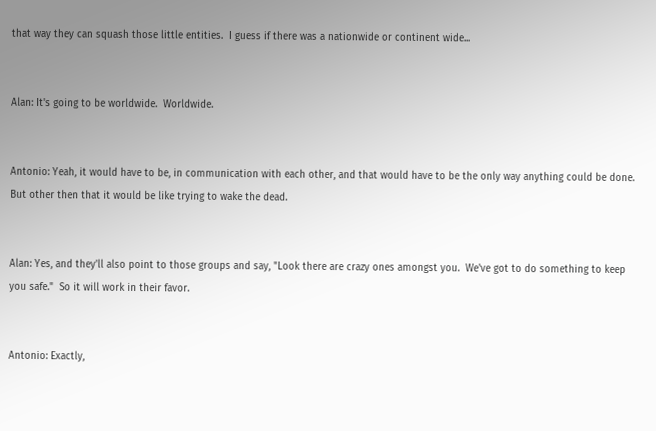that way they can squash those little entities.  I guess if there was a nationwide or continent wide...


Alan: It's going to be worldwide.  Worldwide.


Antonio: Yeah, it would have to be, in communication with each other, and that would have to be the only way anything could be done.  But other then that it would be like trying to wake the dead.


Alan: Yes, and they'll also point to those groups and say, "Look there are crazy ones amongst you.  We've got to do something to keep you safe."  So it will work in their favor.


Antonio: Exactly,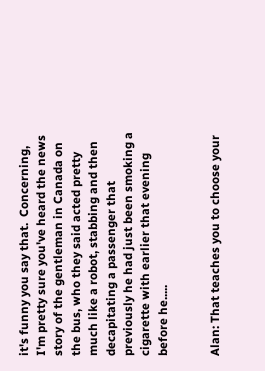it's funny you say that.  Concerning, I'm pretty sure you've heard the news story of the gentleman in Canada on the bus, who they said acted pretty much like a robot, stabbing and then decapitating a passenger that previously he had just been smoking a cigarette with earlier that evening before he.....


Alan: That teaches you to choose your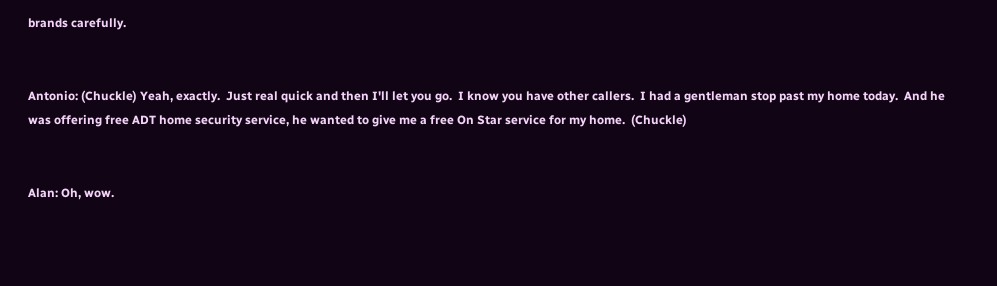brands carefully.


Antonio: (Chuckle) Yeah, exactly.  Just real quick and then I'll let you go.  I know you have other callers.  I had a gentleman stop past my home today.  And he was offering free ADT home security service, he wanted to give me a free On Star service for my home.  (Chuckle)


Alan: Oh, wow.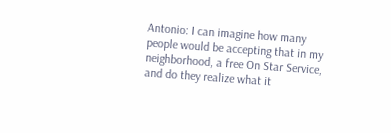Antonio: I can imagine how many people would be accepting that in my neighborhood, a free On Star Service, and do they realize what it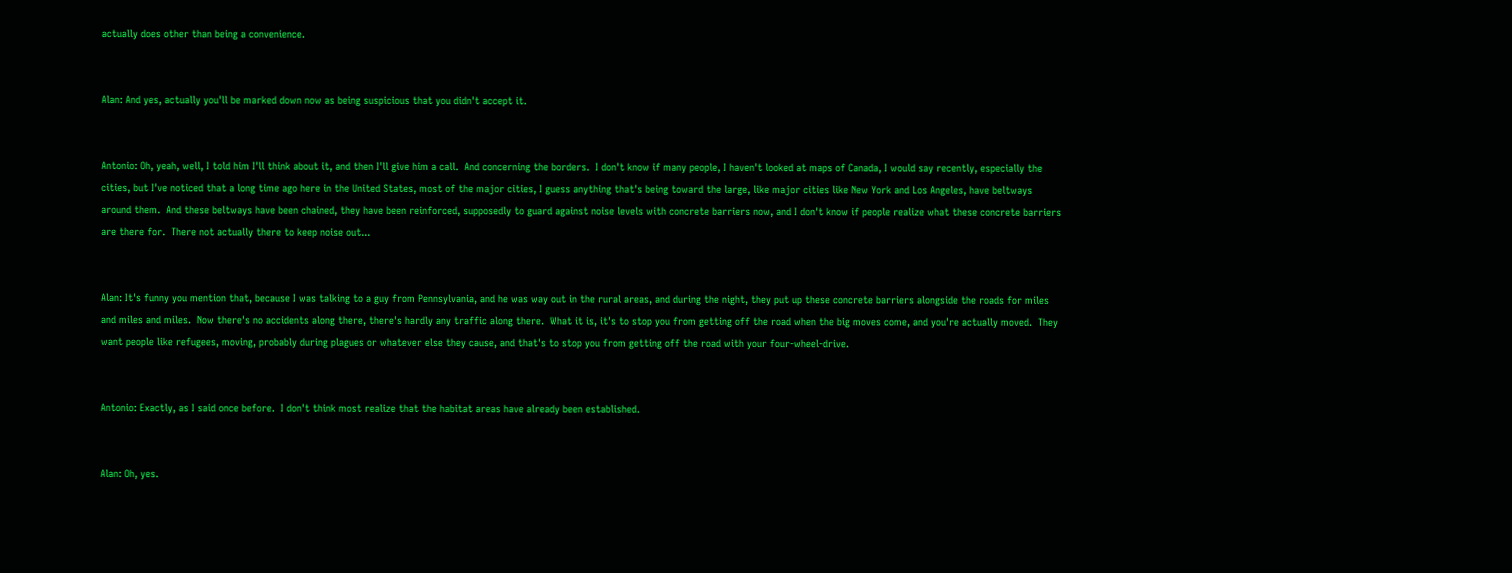actually does other than being a convenience.


Alan: And yes, actually you'll be marked down now as being suspicious that you didn't accept it.


Antonio: Oh, yeah, well, I told him I'll think about it, and then I'll give him a call.  And concerning the borders.  I don't know if many people, I haven't looked at maps of Canada, I would say recently, especially the cities, but I've noticed that a long time ago here in the United States, most of the major cities, I guess anything that's being toward the large, like major cities like New York and Los Angeles, have beltways around them.  And these beltways have been chained, they have been reinforced, supposedly to guard against noise levels with concrete barriers now, and I don't know if people realize what these concrete barriers are there for.  There not actually there to keep noise out...


Alan: It's funny you mention that, because I was talking to a guy from Pennsylvania, and he was way out in the rural areas, and during the night, they put up these concrete barriers alongside the roads for miles and miles and miles.  Now there's no accidents along there, there's hardly any traffic along there.  What it is, it's to stop you from getting off the road when the big moves come, and you're actually moved.  They want people like refugees, moving, probably during plagues or whatever else they cause, and that's to stop you from getting off the road with your four-wheel-drive.


Antonio: Exactly, as I said once before.  I don't think most realize that the habitat areas have already been established.


Alan: Oh, yes.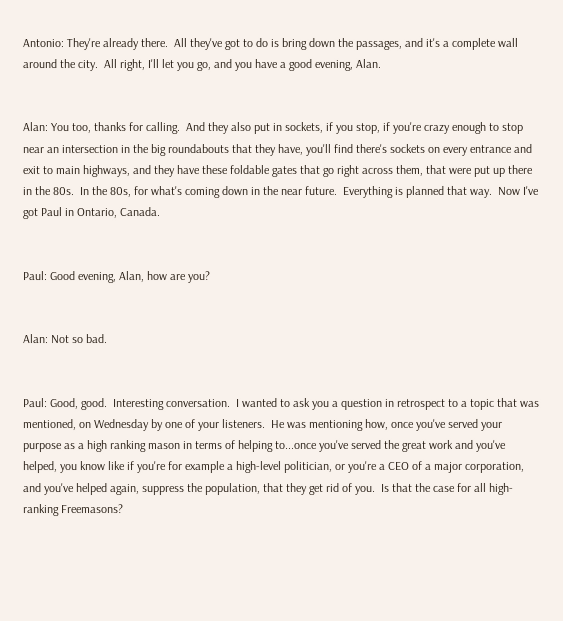Antonio: They're already there.  All they've got to do is bring down the passages, and it's a complete wall around the city.  All right, I'll let you go, and you have a good evening, Alan.


Alan: You too, thanks for calling.  And they also put in sockets, if you stop, if you're crazy enough to stop near an intersection in the big roundabouts that they have, you'll find there's sockets on every entrance and exit to main highways, and they have these foldable gates that go right across them, that were put up there in the 80s.  In the 80s, for what's coming down in the near future.  Everything is planned that way.  Now I've got Paul in Ontario, Canada.


Paul: Good evening, Alan, how are you?


Alan: Not so bad.


Paul: Good, good.  Interesting conversation.  I wanted to ask you a question in retrospect to a topic that was mentioned, on Wednesday by one of your listeners.  He was mentioning how, once you've served your purpose as a high ranking mason in terms of helping to...once you've served the great work and you've helped, you know like if you're for example a high-level politician, or you're a CEO of a major corporation, and you've helped again, suppress the population, that they get rid of you.  Is that the case for all high-ranking Freemasons?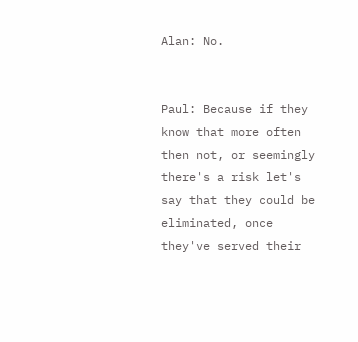Alan: No.


Paul: Because if they know that more often then not, or seemingly there's a risk let's say that they could be eliminated, once they've served their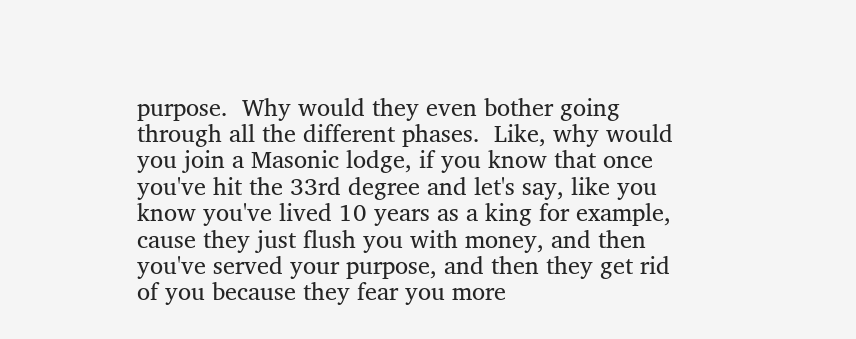purpose.  Why would they even bother going through all the different phases.  Like, why would you join a Masonic lodge, if you know that once you've hit the 33rd degree and let's say, like you know you've lived 10 years as a king for example, cause they just flush you with money, and then you've served your purpose, and then they get rid of you because they fear you more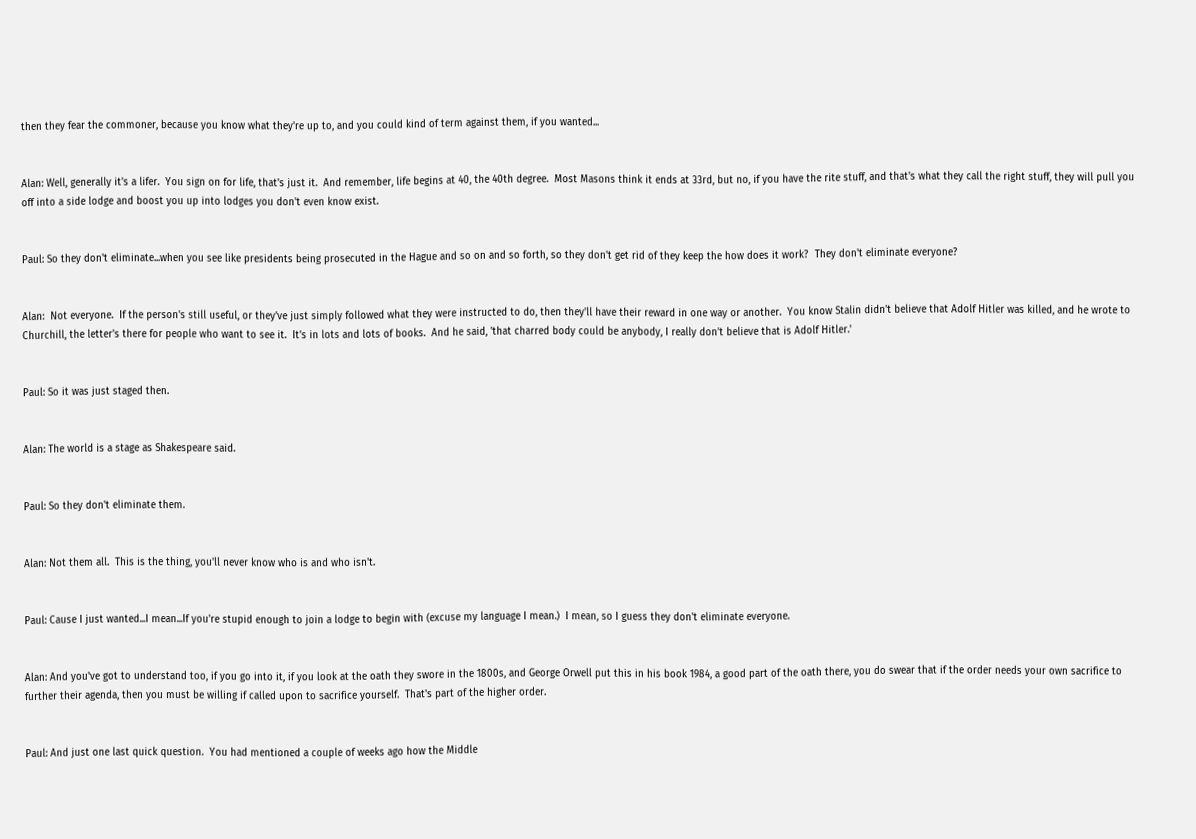then they fear the commoner, because you know what they're up to, and you could kind of term against them, if you wanted...


Alan: Well, generally it's a lifer.  You sign on for life, that's just it.  And remember, life begins at 40, the 40th degree.  Most Masons think it ends at 33rd, but no, if you have the rite stuff, and that's what they call the right stuff, they will pull you off into a side lodge and boost you up into lodges you don't even know exist.


Paul: So they don't eliminate...when you see like presidents being prosecuted in the Hague and so on and so forth, so they don't get rid of they keep the how does it work?  They don't eliminate everyone?


Alan:  Not everyone.  If the person's still useful, or they've just simply followed what they were instructed to do, then they'll have their reward in one way or another.  You know Stalin didn't believe that Adolf Hitler was killed, and he wrote to Churchill, the letter's there for people who want to see it.  It's in lots and lots of books.  And he said, 'that charred body could be anybody, I really don't believe that is Adolf Hitler.'


Paul: So it was just staged then.


Alan: The world is a stage as Shakespeare said.


Paul: So they don't eliminate them.


Alan: Not them all.  This is the thing, you'll never know who is and who isn't.


Paul: Cause I just wanted...I mean...If you're stupid enough to join a lodge to begin with (excuse my language I mean.)  I mean, so I guess they don't eliminate everyone.


Alan: And you've got to understand too, if you go into it, if you look at the oath they swore in the 1800s, and George Orwell put this in his book 1984, a good part of the oath there, you do swear that if the order needs your own sacrifice to further their agenda, then you must be willing if called upon to sacrifice yourself.  That's part of the higher order.


Paul: And just one last quick question.  You had mentioned a couple of weeks ago how the Middle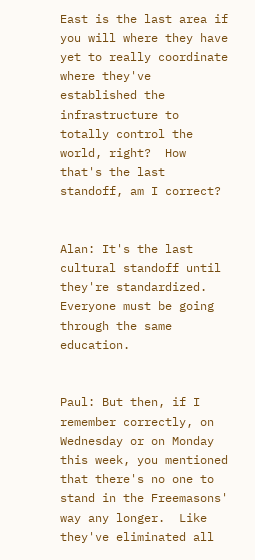East is the last area if you will where they have yet to really coordinate where they've established the infrastructure to totally control the world, right?  How that's the last standoff, am I correct?


Alan: It's the last cultural standoff until they're standardized.  Everyone must be going through the same education.


Paul: But then, if I remember correctly, on Wednesday or on Monday this week, you mentioned that there's no one to stand in the Freemasons' way any longer.  Like they've eliminated all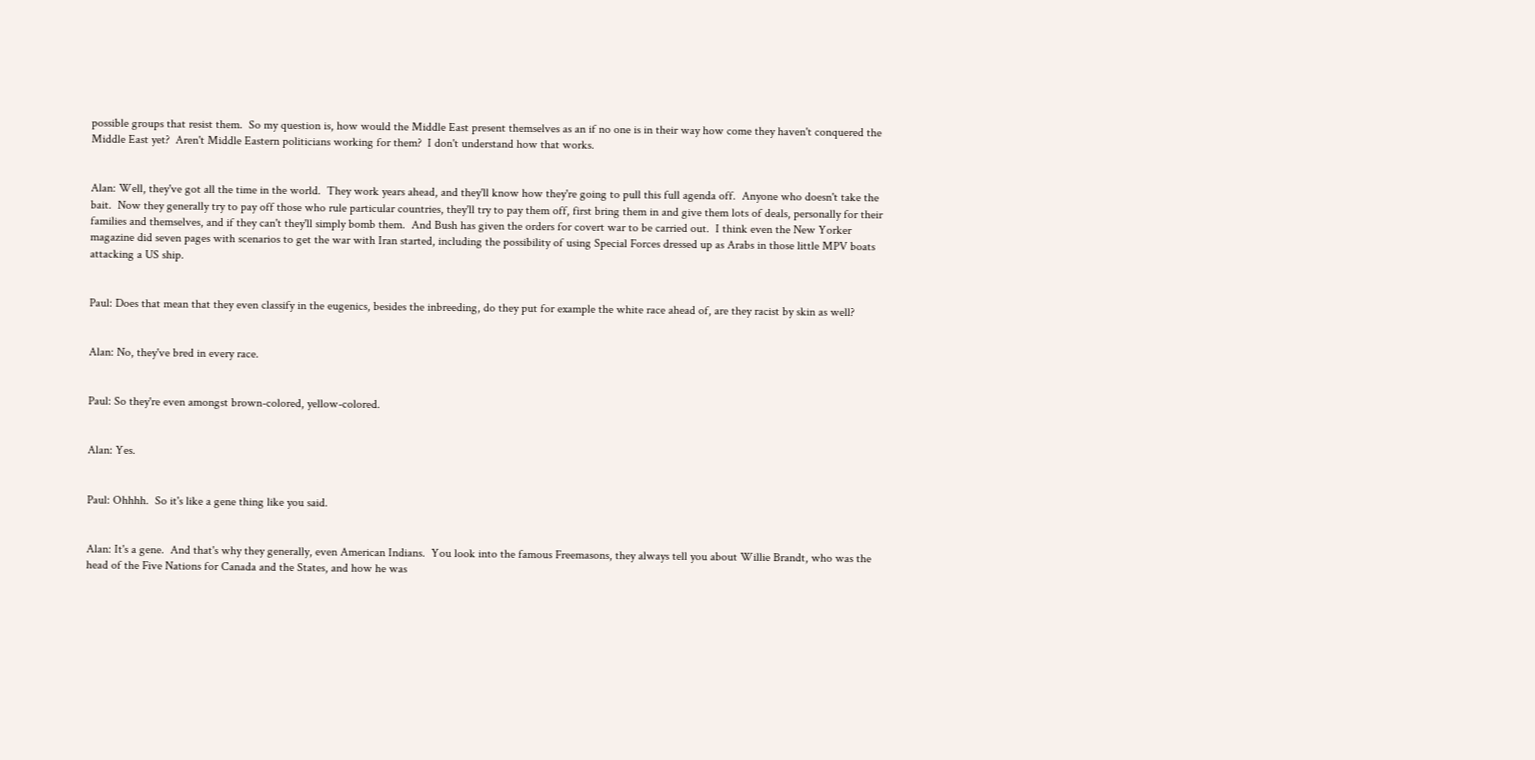possible groups that resist them.  So my question is, how would the Middle East present themselves as an if no one is in their way how come they haven't conquered the Middle East yet?  Aren't Middle Eastern politicians working for them?  I don't understand how that works.


Alan: Well, they've got all the time in the world.  They work years ahead, and they'll know how they're going to pull this full agenda off.  Anyone who doesn't take the bait.  Now they generally try to pay off those who rule particular countries, they'll try to pay them off, first bring them in and give them lots of deals, personally for their families and themselves, and if they can't they'll simply bomb them.  And Bush has given the orders for covert war to be carried out.  I think even the New Yorker magazine did seven pages with scenarios to get the war with Iran started, including the possibility of using Special Forces dressed up as Arabs in those little MPV boats attacking a US ship.


Paul: Does that mean that they even classify in the eugenics, besides the inbreeding, do they put for example the white race ahead of, are they racist by skin as well?


Alan: No, they've bred in every race.


Paul: So they're even amongst brown-colored, yellow-colored.


Alan: Yes.


Paul: Ohhhh.  So it's like a gene thing like you said.


Alan: It's a gene.  And that's why they generally, even American Indians.  You look into the famous Freemasons, they always tell you about Willie Brandt, who was the head of the Five Nations for Canada and the States, and how he was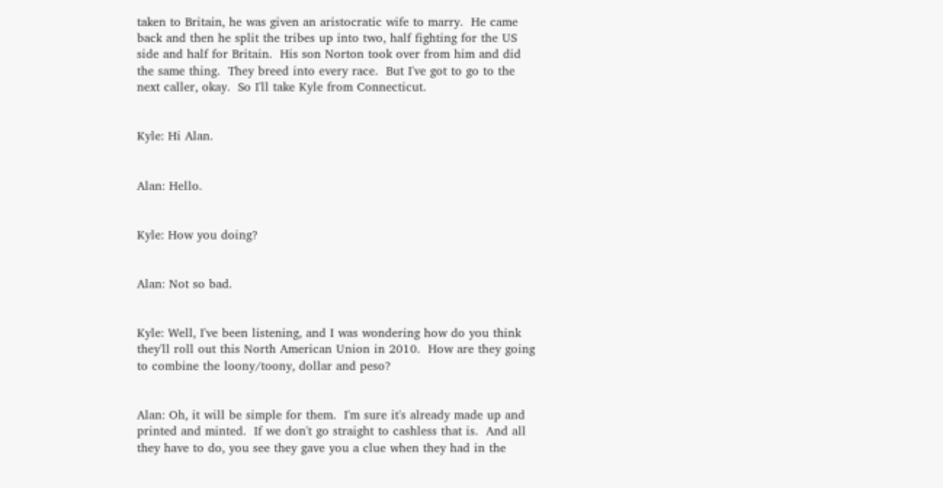taken to Britain, he was given an aristocratic wife to marry.  He came back and then he split the tribes up into two, half fighting for the US side and half for Britain.  His son Norton took over from him and did the same thing.  They breed into every race.  But I've got to go to the next caller, okay.  So I'll take Kyle from Connecticut.


Kyle: Hi Alan.


Alan: Hello.


Kyle: How you doing?


Alan: Not so bad.


Kyle: Well, I've been listening, and I was wondering how do you think they'll roll out this North American Union in 2010.  How are they going to combine the loony/toony, dollar and peso?


Alan: Oh, it will be simple for them.  I'm sure it's already made up and printed and minted.  If we don't go straight to cashless that is.  And all they have to do, you see they gave you a clue when they had in the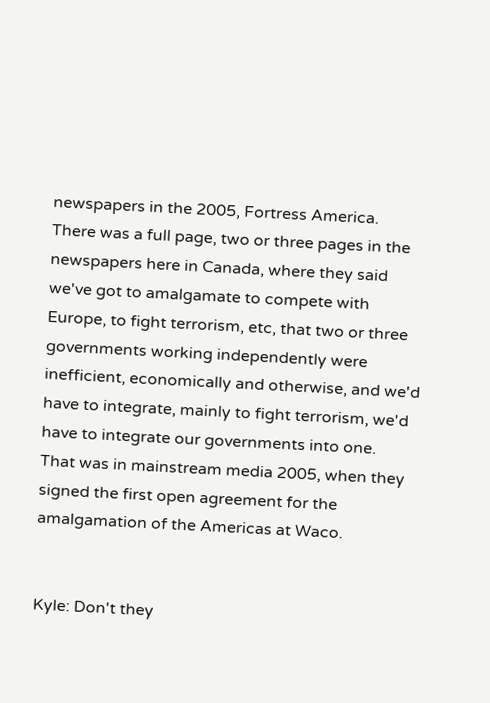newspapers in the 2005, Fortress America.  There was a full page, two or three pages in the newspapers here in Canada, where they said we've got to amalgamate to compete with Europe, to fight terrorism, etc, that two or three governments working independently were inefficient, economically and otherwise, and we'd have to integrate, mainly to fight terrorism, we'd have to integrate our governments into one.  That was in mainstream media 2005, when they signed the first open agreement for the amalgamation of the Americas at Waco.


Kyle: Don't they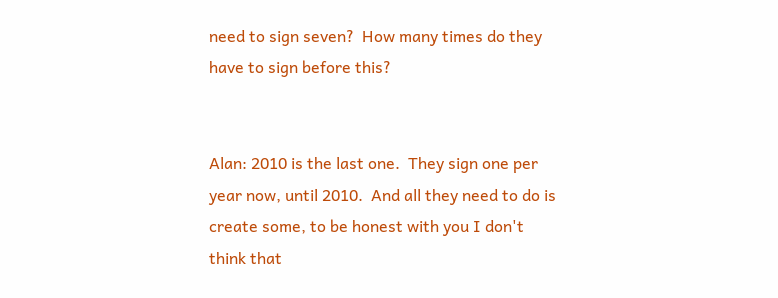need to sign seven?  How many times do they have to sign before this?


Alan: 2010 is the last one.  They sign one per year now, until 2010.  And all they need to do is create some, to be honest with you I don't think that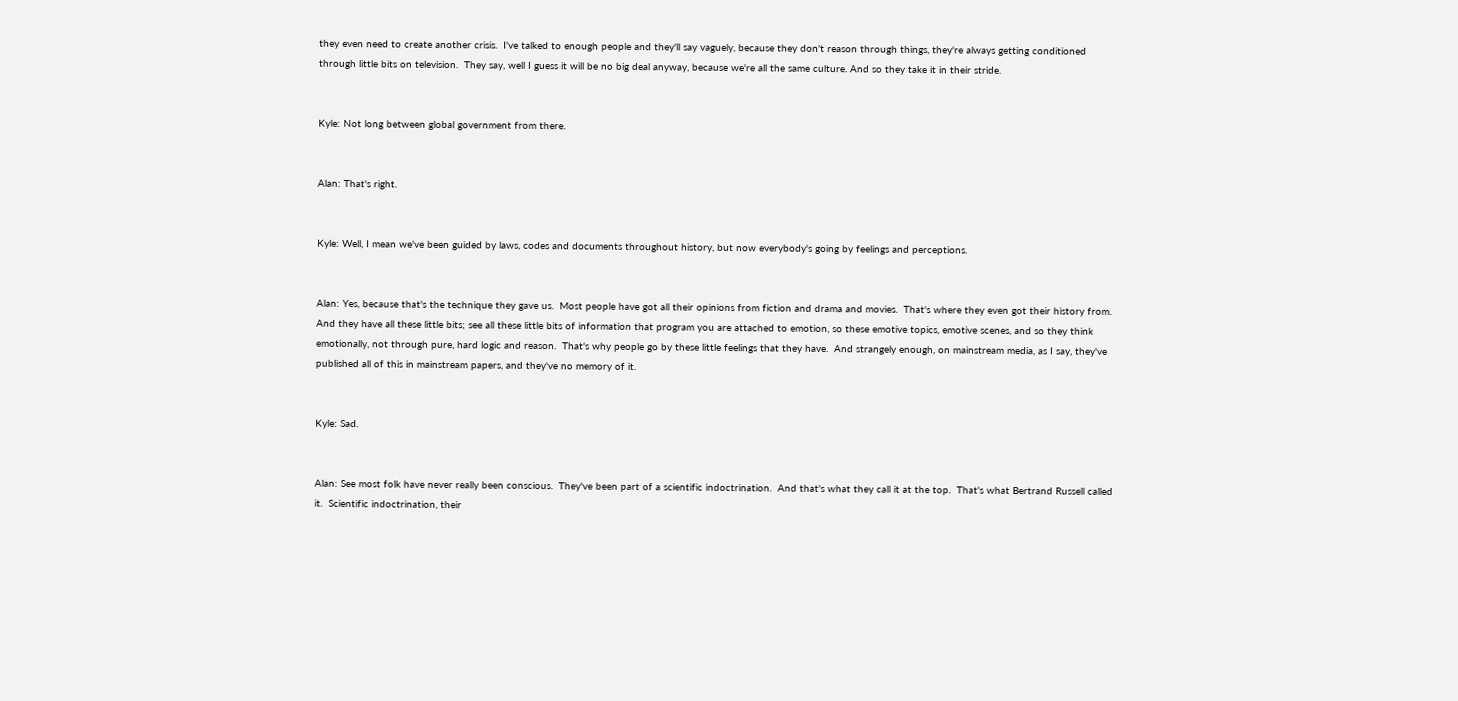they even need to create another crisis.  I've talked to enough people and they'll say vaguely, because they don't reason through things, they're always getting conditioned through little bits on television.  They say, well I guess it will be no big deal anyway, because we're all the same culture. And so they take it in their stride.


Kyle: Not long between global government from there.


Alan: That's right.


Kyle: Well, I mean we've been guided by laws, codes and documents throughout history, but now everybody's going by feelings and perceptions.


Alan: Yes, because that's the technique they gave us.  Most people have got all their opinions from fiction and drama and movies.  That's where they even got their history from.  And they have all these little bits; see all these little bits of information that program you are attached to emotion, so these emotive topics, emotive scenes, and so they think emotionally, not through pure, hard logic and reason.  That's why people go by these little feelings that they have.  And strangely enough, on mainstream media, as I say, they've published all of this in mainstream papers, and they've no memory of it.


Kyle: Sad.


Alan: See most folk have never really been conscious.  They've been part of a scientific indoctrination.  And that's what they call it at the top.  That's what Bertrand Russell called it.  Scientific indoctrination, their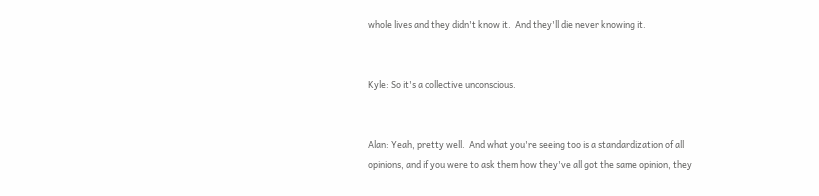whole lives and they didn't know it.  And they'll die never knowing it.


Kyle: So it's a collective unconscious.


Alan: Yeah, pretty well.  And what you're seeing too is a standardization of all opinions, and if you were to ask them how they've all got the same opinion, they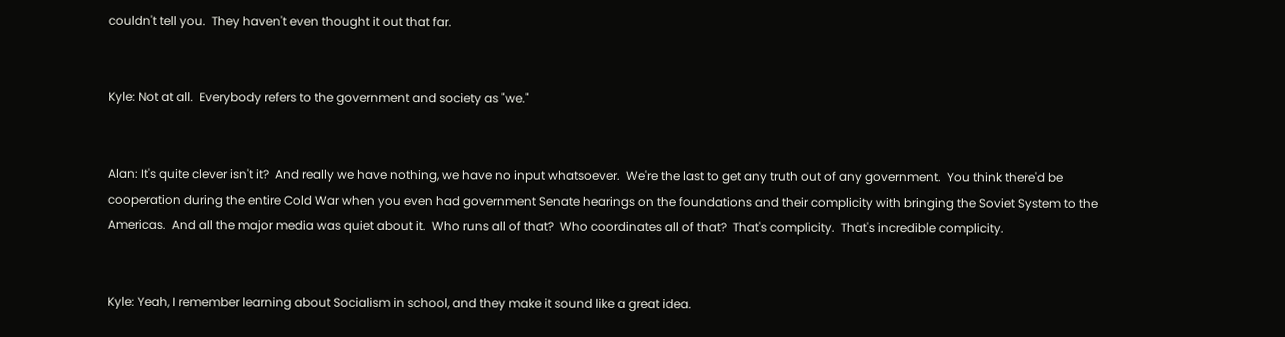couldn't tell you.  They haven't even thought it out that far.


Kyle: Not at all.  Everybody refers to the government and society as "we."


Alan: It's quite clever isn't it?  And really we have nothing, we have no input whatsoever.  We're the last to get any truth out of any government.  You think there'd be cooperation during the entire Cold War when you even had government Senate hearings on the foundations and their complicity with bringing the Soviet System to the Americas.  And all the major media was quiet about it.  Who runs all of that?  Who coordinates all of that?  That's complicity.  That's incredible complicity.


Kyle: Yeah, I remember learning about Socialism in school, and they make it sound like a great idea.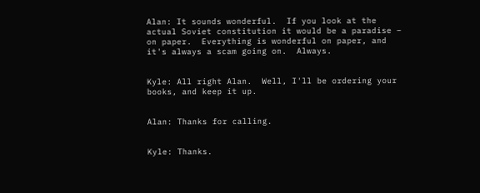Alan: It sounds wonderful.  If you look at the actual Soviet constitution it would be a paradise – on paper.  Everything is wonderful on paper, and it's always a scam going on.  Always.


Kyle: All right Alan.  Well, I'll be ordering your books, and keep it up.


Alan: Thanks for calling.


Kyle: Thanks.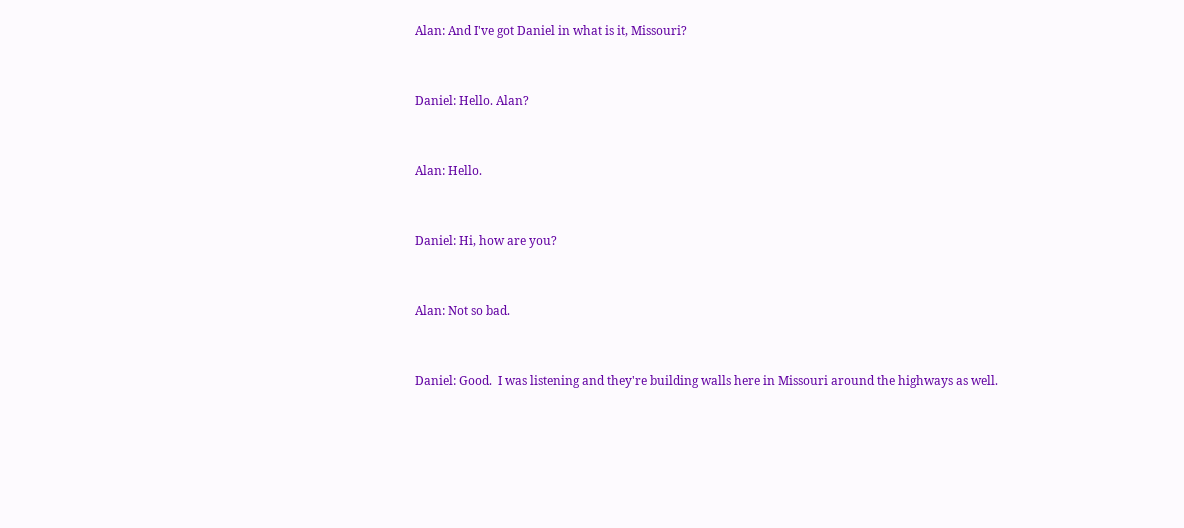Alan: And I've got Daniel in what is it, Missouri?


Daniel: Hello. Alan?


Alan: Hello.


Daniel: Hi, how are you?


Alan: Not so bad.


Daniel: Good.  I was listening and they're building walls here in Missouri around the highways as well.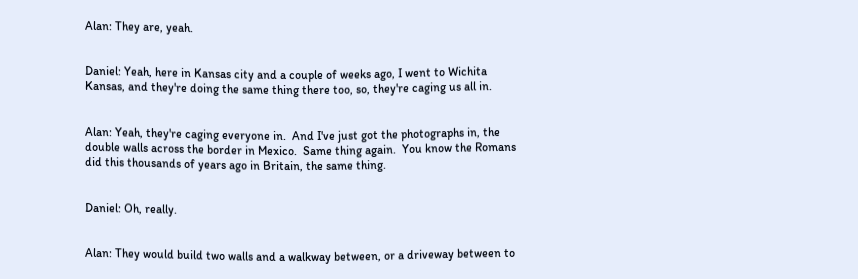Alan: They are, yeah.


Daniel: Yeah, here in Kansas city and a couple of weeks ago, I went to Wichita Kansas, and they're doing the same thing there too, so, they're caging us all in.


Alan: Yeah, they're caging everyone in.  And I've just got the photographs in, the double walls across the border in Mexico.  Same thing again.  You know the Romans did this thousands of years ago in Britain, the same thing.


Daniel: Oh, really.


Alan: They would build two walls and a walkway between, or a driveway between to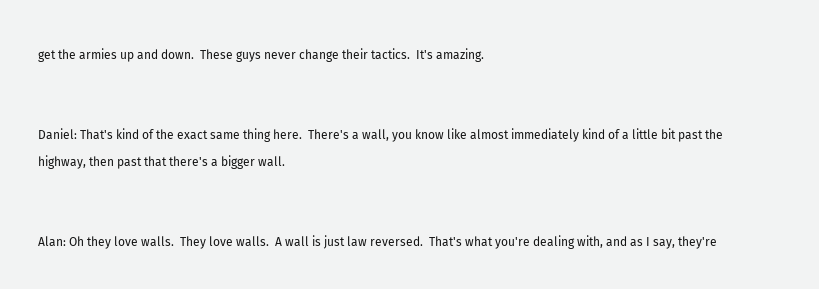get the armies up and down.  These guys never change their tactics.  It's amazing.


Daniel: That's kind of the exact same thing here.  There's a wall, you know like almost immediately kind of a little bit past the highway, then past that there's a bigger wall.


Alan: Oh they love walls.  They love walls.  A wall is just law reversed.  That's what you're dealing with, and as I say, they're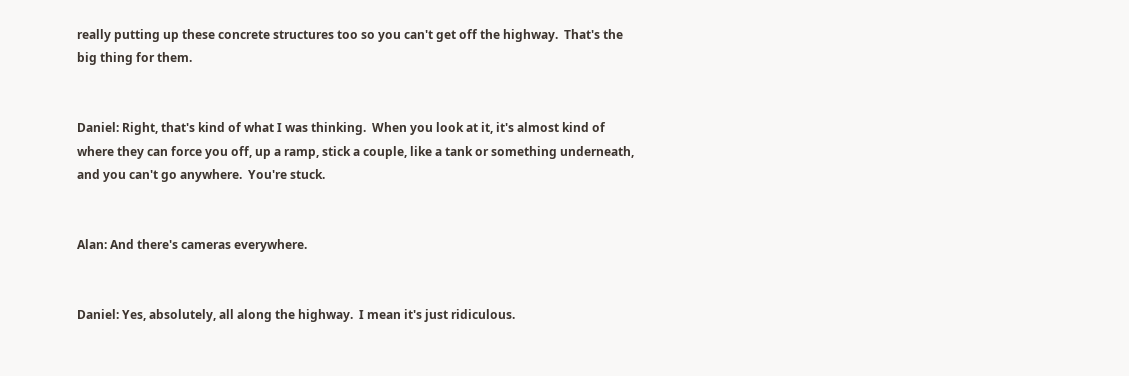really putting up these concrete structures too so you can't get off the highway.  That's the big thing for them.


Daniel: Right, that's kind of what I was thinking.  When you look at it, it's almost kind of where they can force you off, up a ramp, stick a couple, like a tank or something underneath, and you can't go anywhere.  You're stuck.


Alan: And there's cameras everywhere.


Daniel: Yes, absolutely, all along the highway.  I mean it's just ridiculous.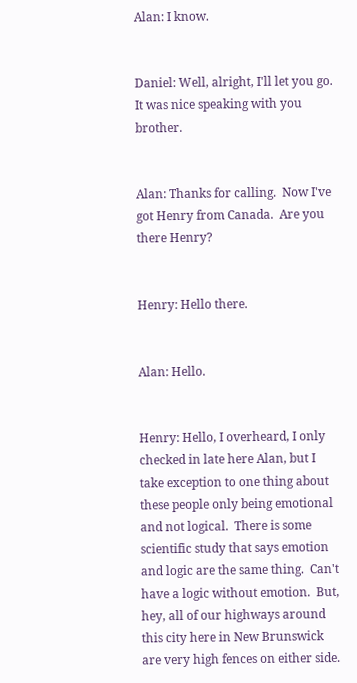Alan: I know.


Daniel: Well, alright, I'll let you go.  It was nice speaking with you brother.


Alan: Thanks for calling.  Now I've got Henry from Canada.  Are you there Henry?


Henry: Hello there.


Alan: Hello.


Henry: Hello, I overheard, I only checked in late here Alan, but I take exception to one thing about these people only being emotional and not logical.  There is some scientific study that says emotion and logic are the same thing.  Can't have a logic without emotion.  But, hey, all of our highways around this city here in New Brunswick are very high fences on either side.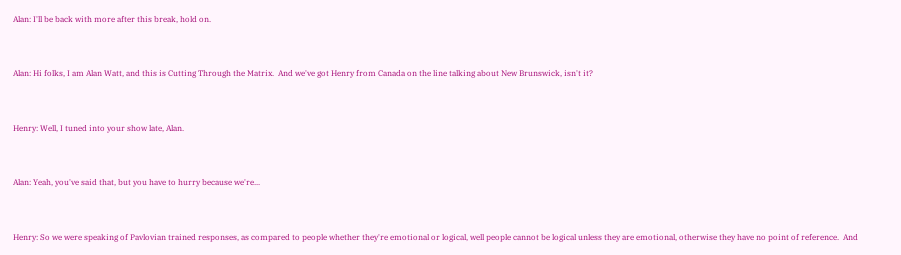Alan: I'll be back with more after this break, hold on.


Alan: Hi folks, I am Alan Watt, and this is Cutting Through the Matrix.  And we've got Henry from Canada on the line talking about New Brunswick, isn't it?


Henry: Well, I tuned into your show late, Alan.


Alan: Yeah, you've said that, but you have to hurry because we're...


Henry: So we were speaking of Pavlovian trained responses, as compared to people whether they're emotional or logical, well people cannot be logical unless they are emotional, otherwise they have no point of reference.  And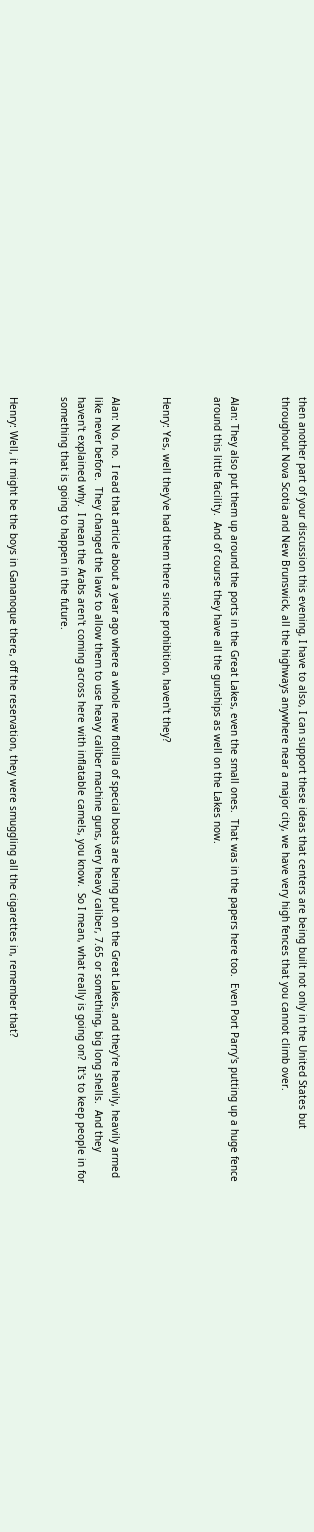then another part of your discussion this evening, I have to also, I can support these ideas that centers are being built not only in the United States but throughout Nova Scotia and New Brunswick, all the highways anywhere near a major city, we have very high fences that you cannot climb over.


Alan: They also put them up around the ports in the Great Lakes, even the small ones.  That was in the papers here too.  Even Port Parry's putting up a huge fence around this little facility.  And of course they have all the gunships as well on the Lakes now.


Henry: Yes, well they've had them there since prohibition, haven't they?


Alan: No, no.  I read that article about a year ago where a whole new flotilla of special boats are being put on the Great Lakes, and they're heavily, heavily armed like never before.  They changed the laws to allow them to use heavy caliber machine guns, very heavy caliber, 7.65 or something, big long shells.  And they haven't explained why.  I mean the Arabs aren't coming across here with inflatable camels, you know.  So I mean, what really is going on?  It's to keep people in for something that is going to happen in the future.


Henry: Well, it might be the boys in Gananoque there, off the reservation, they were smuggling all the cigarettes in, remember that?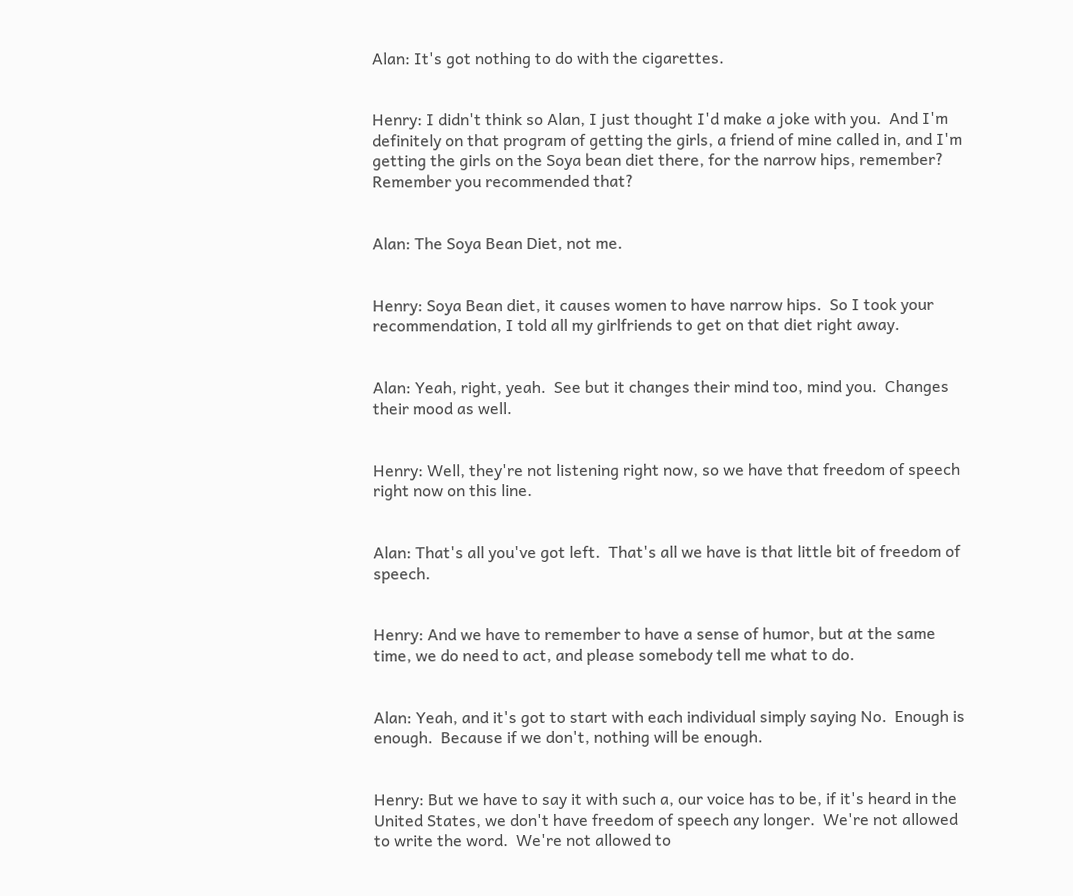Alan: It's got nothing to do with the cigarettes.


Henry: I didn't think so Alan, I just thought I'd make a joke with you.  And I'm definitely on that program of getting the girls, a friend of mine called in, and I'm getting the girls on the Soya bean diet there, for the narrow hips, remember?  Remember you recommended that?


Alan: The Soya Bean Diet, not me.


Henry: Soya Bean diet, it causes women to have narrow hips.  So I took your recommendation, I told all my girlfriends to get on that diet right away.


Alan: Yeah, right, yeah.  See but it changes their mind too, mind you.  Changes their mood as well.


Henry: Well, they're not listening right now, so we have that freedom of speech right now on this line.


Alan: That's all you've got left.  That's all we have is that little bit of freedom of speech.


Henry: And we have to remember to have a sense of humor, but at the same time, we do need to act, and please somebody tell me what to do.


Alan: Yeah, and it's got to start with each individual simply saying No.  Enough is enough.  Because if we don't, nothing will be enough.


Henry: But we have to say it with such a, our voice has to be, if it's heard in the United States, we don't have freedom of speech any longer.  We're not allowed to write the word.  We're not allowed to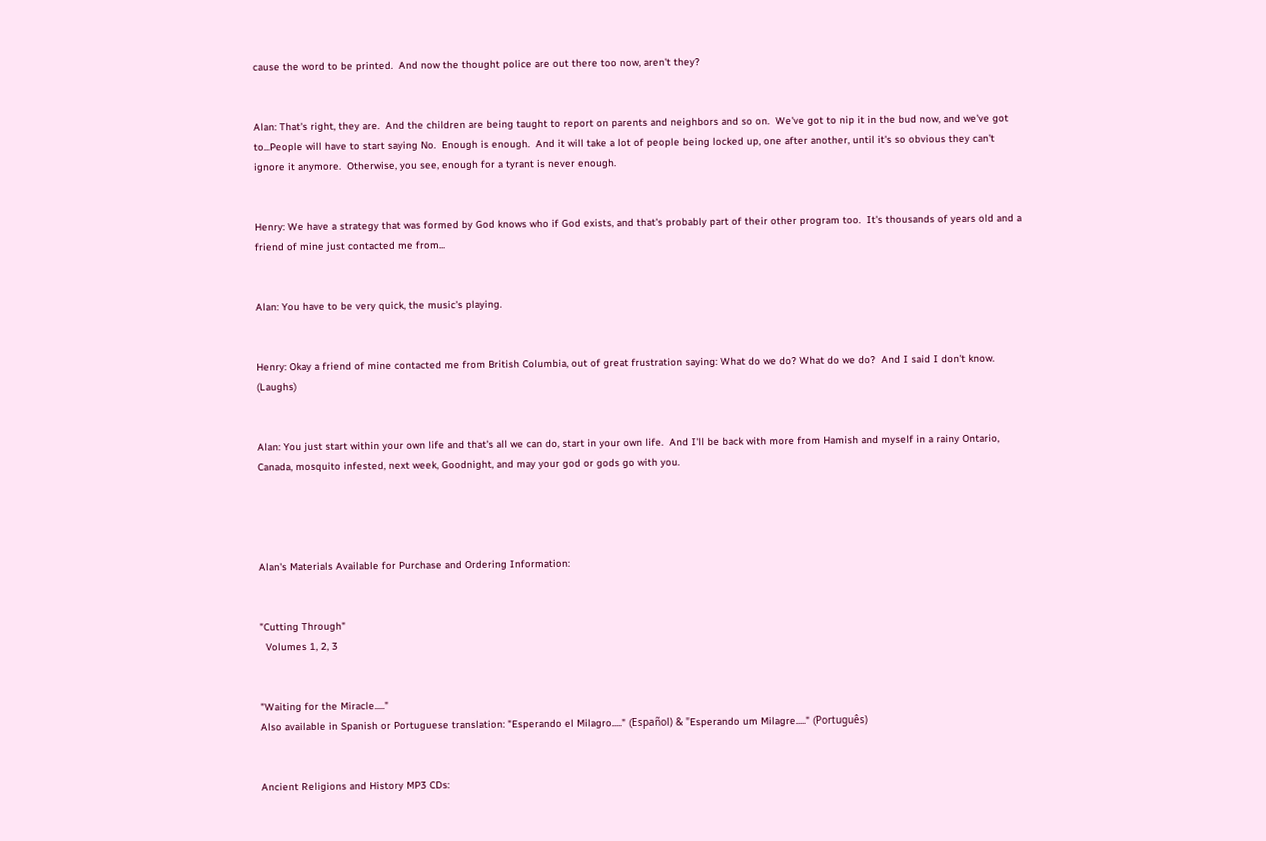cause the word to be printed.  And now the thought police are out there too now, aren't they?


Alan: That's right, they are.  And the children are being taught to report on parents and neighbors and so on.  We've got to nip it in the bud now, and we've got to...People will have to start saying No.  Enough is enough.  And it will take a lot of people being locked up, one after another, until it's so obvious they can't ignore it anymore.  Otherwise, you see, enough for a tyrant is never enough.


Henry: We have a strategy that was formed by God knows who if God exists, and that's probably part of their other program too.  It's thousands of years old and a friend of mine just contacted me from...


Alan: You have to be very quick, the music's playing.


Henry: Okay a friend of mine contacted me from British Columbia, out of great frustration saying: What do we do? What do we do?  And I said I don't know.  (Laughs)


Alan: You just start within your own life and that's all we can do, start in your own life.  And I'll be back with more from Hamish and myself in a rainy Ontario, Canada, mosquito infested, next week, Goodnight, and may your god or gods go with you.




Alan's Materials Available for Purchase and Ordering Information:


"Cutting Through"
  Volumes 1, 2, 3


"Waiting for the Miracle....."
Also available in Spanish or Portuguese translation: "Esperando el Milagro....." (Español) & "Esperando um Milagre....." (Português)


Ancient Religions and History MP3 CDs: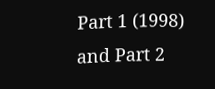Part 1 (1998) and Part 2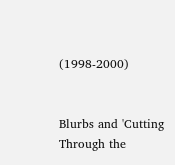(1998-2000)


Blurbs and 'Cutting Through the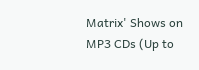Matrix' Shows on MP3 CDs (Up to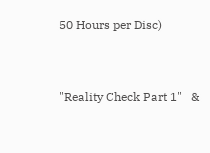50 Hours per Disc)


"Reality Check Part 1"   &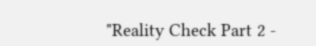"Reality Check Part 2 -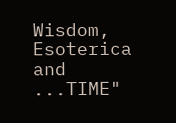Wisdom, Esoterica and ...TIME"